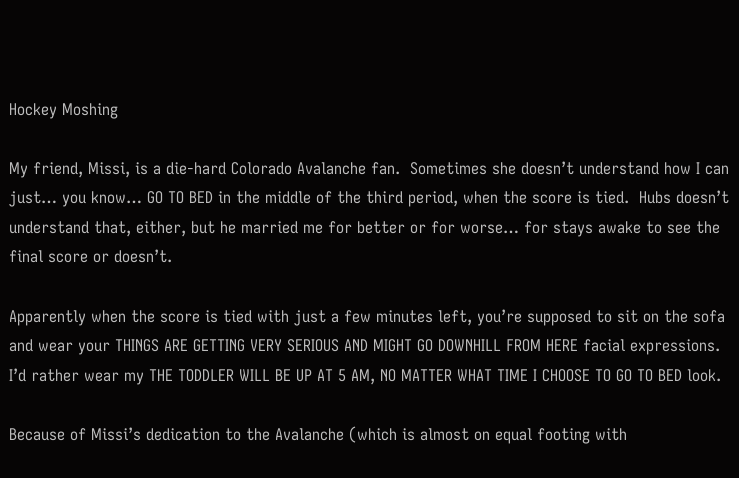Hockey Moshing

My friend, Missi, is a die-hard Colorado Avalanche fan.  Sometimes she doesn’t understand how I can just… you know… GO TO BED in the middle of the third period, when the score is tied.  Hubs doesn’t understand that, either, but he married me for better or for worse… for stays awake to see the final score or doesn’t.

Apparently when the score is tied with just a few minutes left, you’re supposed to sit on the sofa and wear your THINGS ARE GETTING VERY SERIOUS AND MIGHT GO DOWNHILL FROM HERE facial expressions.  I’d rather wear my THE TODDLER WILL BE UP AT 5 AM, NO MATTER WHAT TIME I CHOOSE TO GO TO BED look.

Because of Missi’s dedication to the Avalanche (which is almost on equal footing with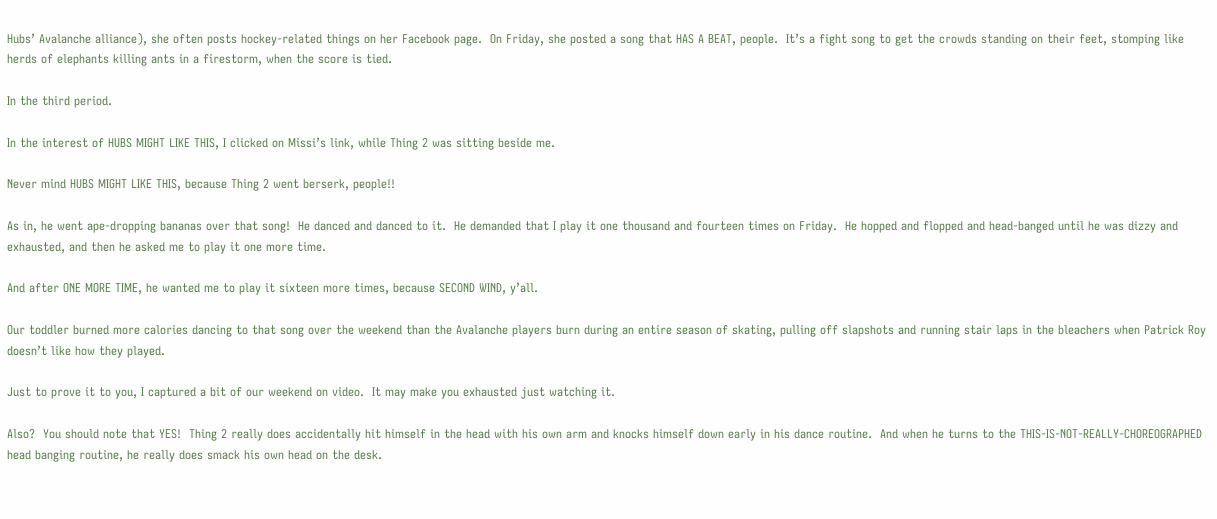Hubs’ Avalanche alliance), she often posts hockey-related things on her Facebook page.  On Friday, she posted a song that HAS A BEAT, people.  It’s a fight song to get the crowds standing on their feet, stomping like herds of elephants killing ants in a firestorm, when the score is tied.

In the third period.

In the interest of HUBS MIGHT LIKE THIS, I clicked on Missi’s link, while Thing 2 was sitting beside me.

Never mind HUBS MIGHT LIKE THIS, because Thing 2 went berserk, people!!

As in, he went ape-dropping bananas over that song!  He danced and danced to it.  He demanded that I play it one thousand and fourteen times on Friday.  He hopped and flopped and head-banged until he was dizzy and exhausted, and then he asked me to play it one more time.

And after ONE MORE TIME, he wanted me to play it sixteen more times, because SECOND WIND, y’all.

Our toddler burned more calories dancing to that song over the weekend than the Avalanche players burn during an entire season of skating, pulling off slapshots and running stair laps in the bleachers when Patrick Roy doesn’t like how they played.

Just to prove it to you, I captured a bit of our weekend on video.  It may make you exhausted just watching it.

Also?  You should note that YES!  Thing 2 really does accidentally hit himself in the head with his own arm and knocks himself down early in his dance routine.  And when he turns to the THIS-IS-NOT-REALLY-CHOREOGRAPHED head banging routine, he really does smack his own head on the desk.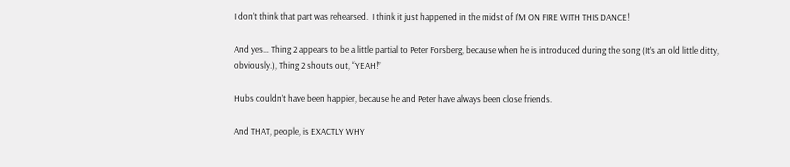I don’t think that part was rehearsed.  I think it just happened in the midst of I’M ON FIRE WITH THIS DANCE!

And yes… Thing 2 appears to be a little partial to Peter Forsberg, because when he is introduced during the song (It’s an old little ditty, obviously.), Thing 2 shouts out, “YEAH!”

Hubs couldn’t have been happier, because he and Peter have always been close friends.

And THAT, people, is EXACTLY WHY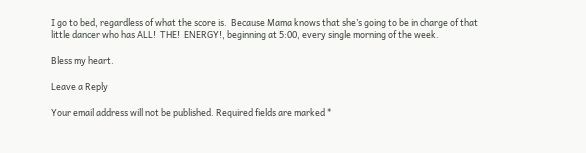I go to bed, regardless of what the score is.  Because Mama knows that she’s going to be in charge of that little dancer who has ALL!  THE!  ENERGY!, beginning at 5:00, every single morning of the week.

Bless my heart.

Leave a Reply

Your email address will not be published. Required fields are marked *